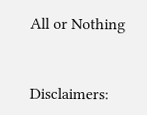All or Nothing



Disclaimers: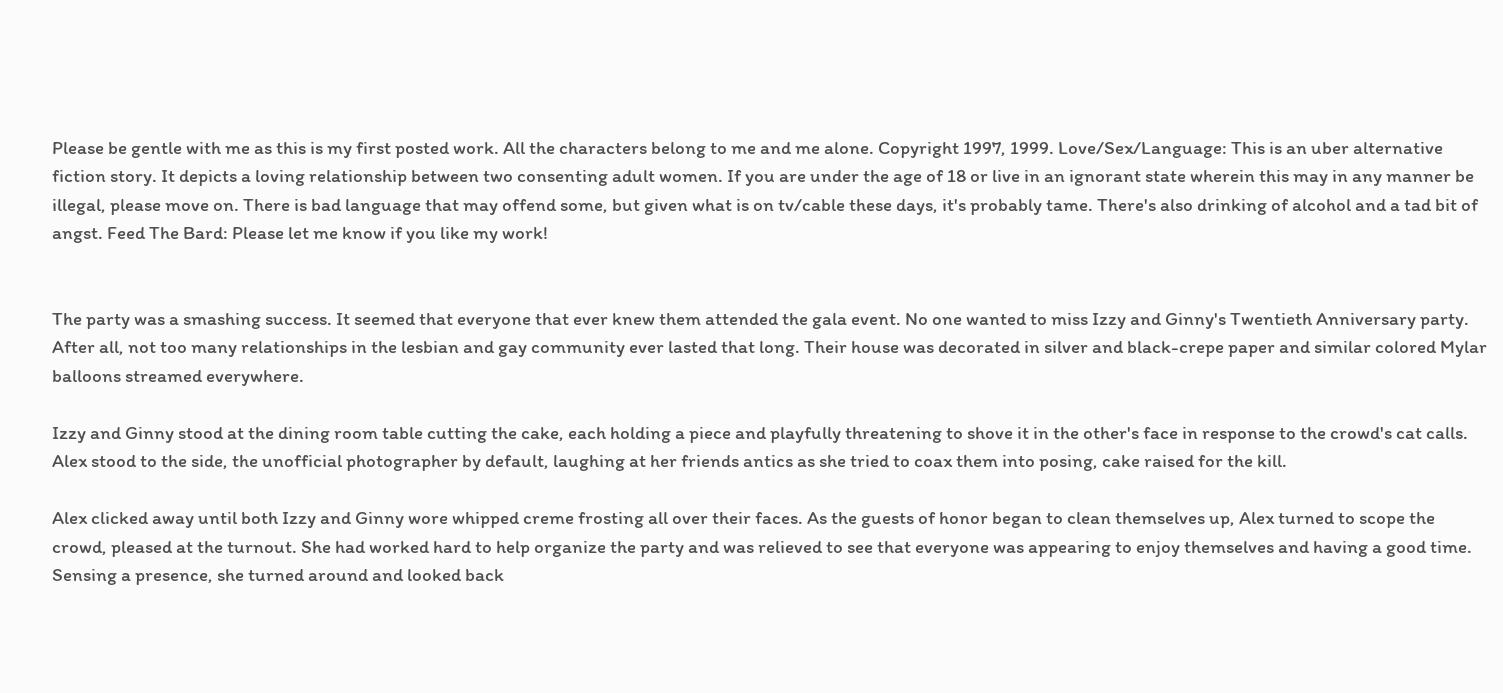Please be gentle with me as this is my first posted work. All the characters belong to me and me alone. Copyright 1997, 1999. Love/Sex/Language: This is an uber alternative fiction story. It depicts a loving relationship between two consenting adult women. If you are under the age of 18 or live in an ignorant state wherein this may in any manner be illegal, please move on. There is bad language that may offend some, but given what is on tv/cable these days, it's probably tame. There's also drinking of alcohol and a tad bit of angst. Feed The Bard: Please let me know if you like my work!


The party was a smashing success. It seemed that everyone that ever knew them attended the gala event. No one wanted to miss Izzy and Ginny's Twentieth Anniversary party. After all, not too many relationships in the lesbian and gay community ever lasted that long. Their house was decorated in silver and black-crepe paper and similar colored Mylar balloons streamed everywhere.

Izzy and Ginny stood at the dining room table cutting the cake, each holding a piece and playfully threatening to shove it in the other's face in response to the crowd's cat calls. Alex stood to the side, the unofficial photographer by default, laughing at her friends antics as she tried to coax them into posing, cake raised for the kill.

Alex clicked away until both Izzy and Ginny wore whipped creme frosting all over their faces. As the guests of honor began to clean themselves up, Alex turned to scope the crowd, pleased at the turnout. She had worked hard to help organize the party and was relieved to see that everyone was appearing to enjoy themselves and having a good time. Sensing a presence, she turned around and looked back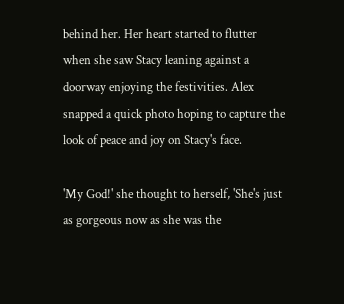behind her. Her heart started to flutter when she saw Stacy leaning against a doorway enjoying the festivities. Alex snapped a quick photo hoping to capture the look of peace and joy on Stacy's face.

'My God!' she thought to herself, 'She's just as gorgeous now as she was the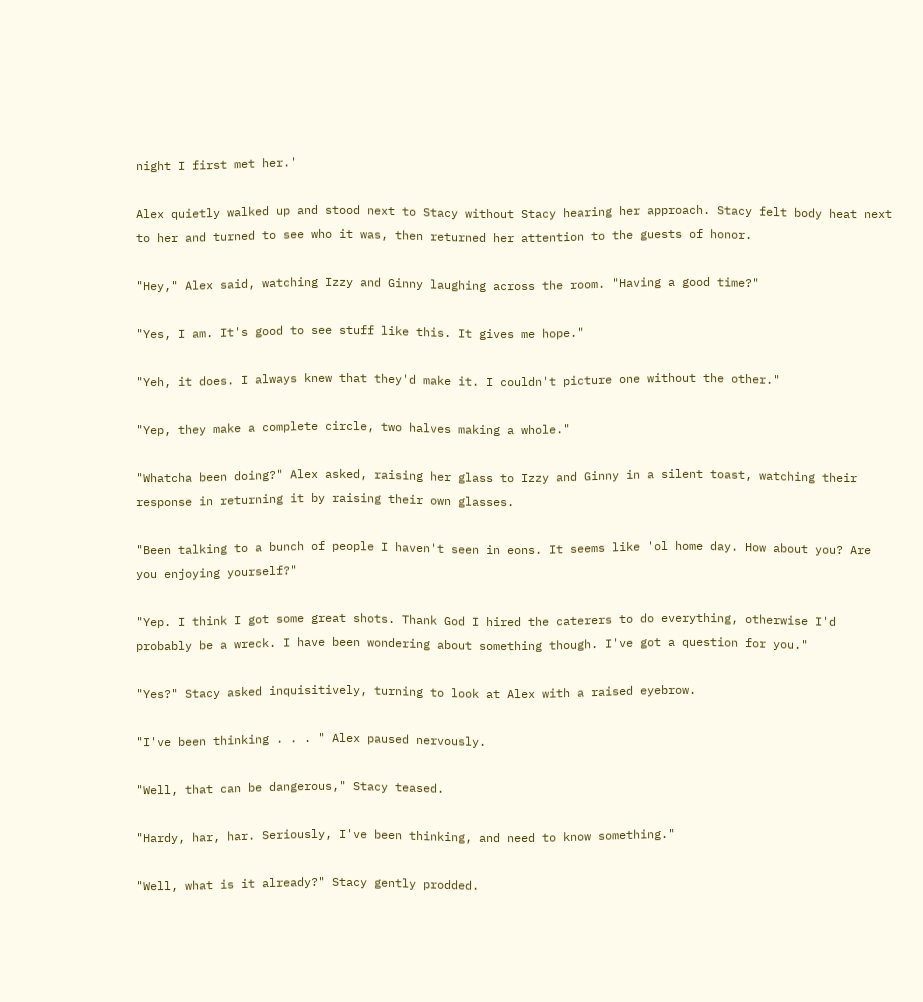night I first met her.'

Alex quietly walked up and stood next to Stacy without Stacy hearing her approach. Stacy felt body heat next to her and turned to see who it was, then returned her attention to the guests of honor.

"Hey," Alex said, watching Izzy and Ginny laughing across the room. "Having a good time?"

"Yes, I am. It's good to see stuff like this. It gives me hope."

"Yeh, it does. I always knew that they'd make it. I couldn't picture one without the other."

"Yep, they make a complete circle, two halves making a whole."

"Whatcha been doing?" Alex asked, raising her glass to Izzy and Ginny in a silent toast, watching their response in returning it by raising their own glasses.

"Been talking to a bunch of people I haven't seen in eons. It seems like 'ol home day. How about you? Are you enjoying yourself?"

"Yep. I think I got some great shots. Thank God I hired the caterers to do everything, otherwise I'd probably be a wreck. I have been wondering about something though. I've got a question for you."

"Yes?" Stacy asked inquisitively, turning to look at Alex with a raised eyebrow.

"I've been thinking . . . " Alex paused nervously.

"Well, that can be dangerous," Stacy teased.

"Hardy, har, har. Seriously, I've been thinking, and need to know something."

"Well, what is it already?" Stacy gently prodded.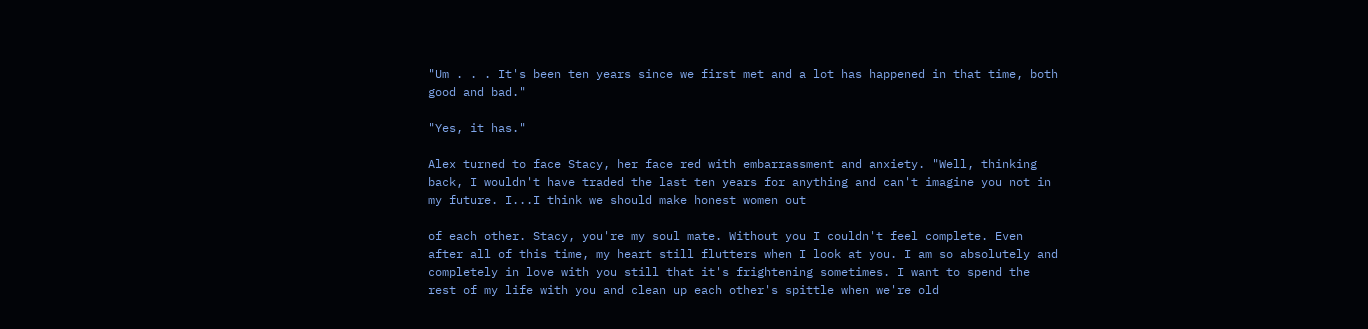"Um . . . It's been ten years since we first met and a lot has happened in that time, both good and bad."

"Yes, it has."

Alex turned to face Stacy, her face red with embarrassment and anxiety. "Well, thinking back, I wouldn't have traded the last ten years for anything and can't imagine you not in my future. I...I think we should make honest women out

of each other. Stacy, you're my soul mate. Without you I couldn't feel complete. Even after all of this time, my heart still flutters when I look at you. I am so absolutely and completely in love with you still that it's frightening sometimes. I want to spend the rest of my life with you and clean up each other's spittle when we're old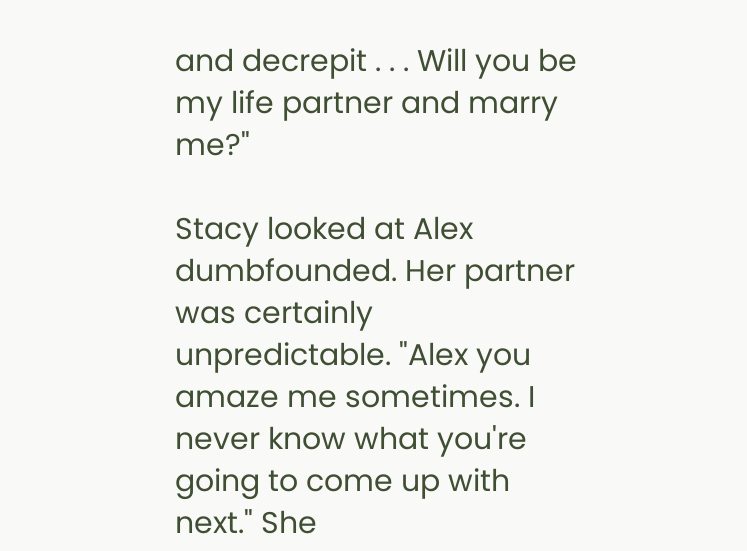and decrepit . . . Will you be my life partner and marry me?"

Stacy looked at Alex dumbfounded. Her partner was certainly unpredictable. "Alex you amaze me sometimes. I never know what you're going to come up with next." She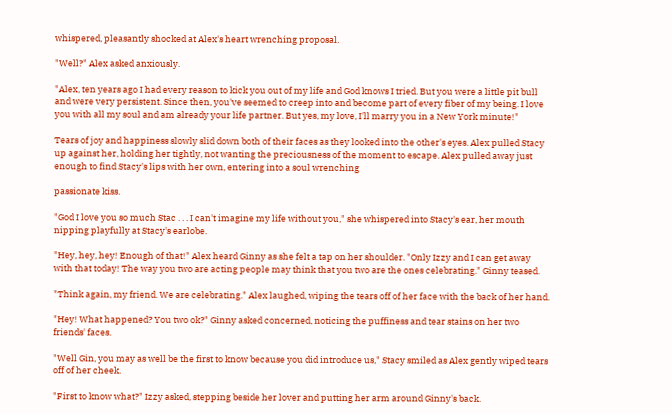whispered, pleasantly shocked at Alex's heart wrenching proposal.

"Well?" Alex asked anxiously.

"Alex, ten years ago I had every reason to kick you out of my life and God knows I tried. But you were a little pit bull and were very persistent. Since then, you've seemed to creep into and become part of every fiber of my being. I love you with all my soul and am already your life partner. But yes, my love, I'll marry you in a New York minute!"

Tears of joy and happiness slowly slid down both of their faces as they looked into the other's eyes. Alex pulled Stacy up against her, holding her tightly, not wanting the preciousness of the moment to escape. Alex pulled away just enough to find Stacy's lips with her own, entering into a soul wrenching

passionate kiss.

"God I love you so much Stac . . . I can't imagine my life without you," she whispered into Stacy's ear, her mouth nipping playfully at Stacy's earlobe.

"Hey, hey, hey! Enough of that!" Alex heard Ginny as she felt a tap on her shoulder. "Only Izzy and I can get away with that today! The way you two are acting people may think that you two are the ones celebrating." Ginny teased.

"Think again, my friend. We are celebrating." Alex laughed, wiping the tears off of her face with the back of her hand.

"Hey! What happened? You two ok?" Ginny asked concerned, noticing the puffiness and tear stains on her two friends' faces.

"Well Gin, you may as well be the first to know because you did introduce us," Stacy smiled as Alex gently wiped tears off of her cheek.

"First to know what?" Izzy asked, stepping beside her lover and putting her arm around Ginny's back.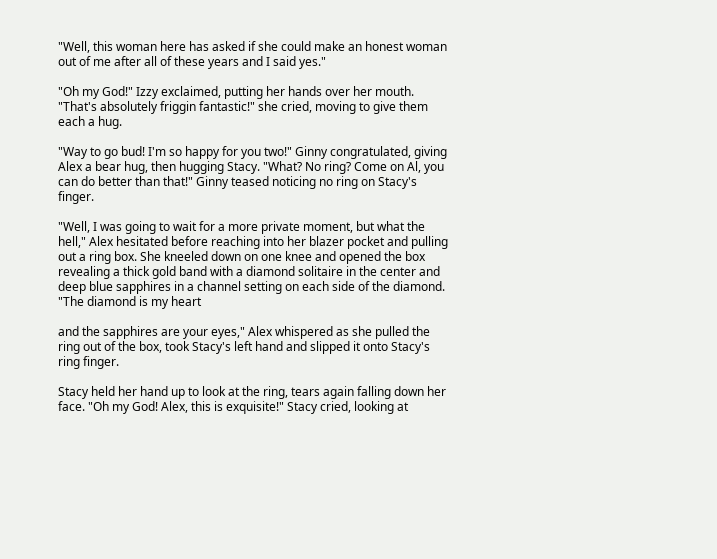"Well, this woman here has asked if she could make an honest woman out of me after all of these years and I said yes."

"Oh my God!" Izzy exclaimed, putting her hands over her mouth. "That's absolutely friggin fantastic!" she cried, moving to give them each a hug.

"Way to go bud! I'm so happy for you two!" Ginny congratulated, giving Alex a bear hug, then hugging Stacy. "What? No ring? Come on Al, you can do better than that!" Ginny teased noticing no ring on Stacy's finger.

"Well, I was going to wait for a more private moment, but what the hell," Alex hesitated before reaching into her blazer pocket and pulling out a ring box. She kneeled down on one knee and opened the box revealing a thick gold band with a diamond solitaire in the center and deep blue sapphires in a channel setting on each side of the diamond. "The diamond is my heart

and the sapphires are your eyes," Alex whispered as she pulled the ring out of the box, took Stacy's left hand and slipped it onto Stacy's ring finger.

Stacy held her hand up to look at the ring, tears again falling down her face. "Oh my God! Alex, this is exquisite!" Stacy cried, looking at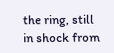the ring, still in shock from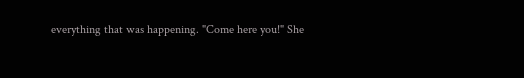everything that was happening. "Come here you!" She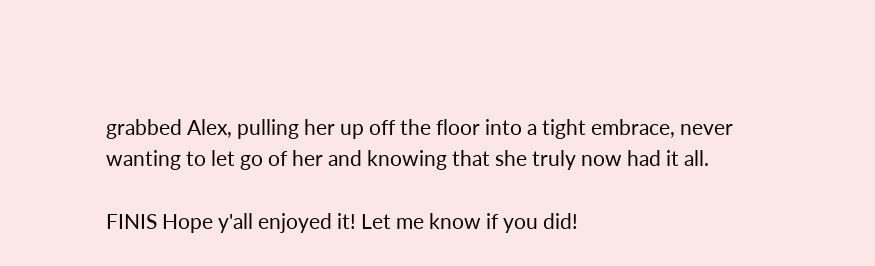grabbed Alex, pulling her up off the floor into a tight embrace, never wanting to let go of her and knowing that she truly now had it all.

FINIS Hope y'all enjoyed it! Let me know if you did!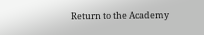Return to the Academy